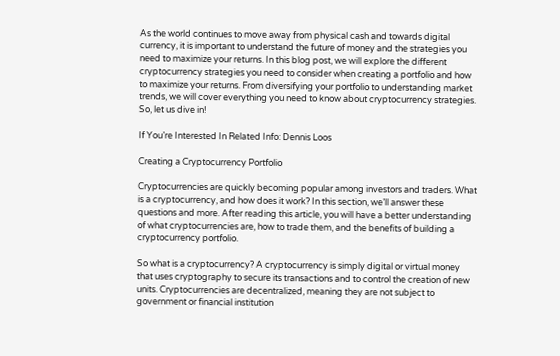As the world continues to move away from physical cash and towards digital currency, it is important to understand the future of money and the strategies you need to maximize your returns. In this blog post, we will explore the different cryptocurrency strategies you need to consider when creating a portfolio and how to maximize your returns. From diversifying your portfolio to understanding market trends, we will cover everything you need to know about cryptocurrency strategies. So, let us dive in!

If You’re Interested In Related Info: Dennis Loos

Creating a Cryptocurrency Portfolio

Cryptocurrencies are quickly becoming popular among investors and traders. What is a cryptocurrency, and how does it work? In this section, we’ll answer these questions and more. After reading this article, you will have a better understanding of what cryptocurrencies are, how to trade them, and the benefits of building a cryptocurrency portfolio.

So what is a cryptocurrency? A cryptocurrency is simply digital or virtual money that uses cryptography to secure its transactions and to control the creation of new units. Cryptocurrencies are decentralized, meaning they are not subject to government or financial institution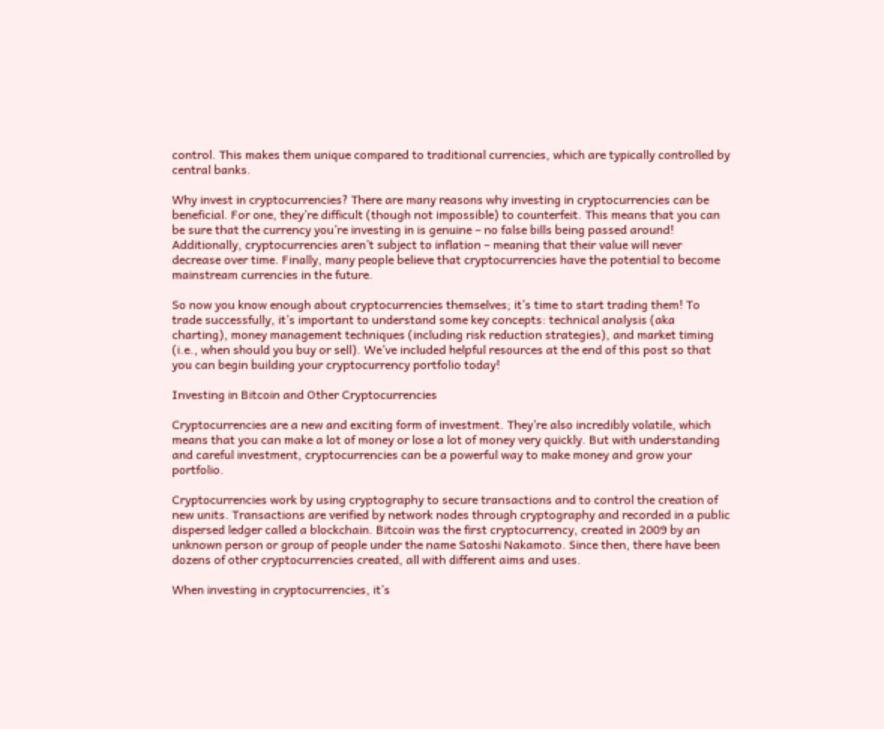control. This makes them unique compared to traditional currencies, which are typically controlled by central banks.

Why invest in cryptocurrencies? There are many reasons why investing in cryptocurrencies can be beneficial. For one, they’re difficult (though not impossible) to counterfeit. This means that you can be sure that the currency you’re investing in is genuine – no false bills being passed around! Additionally, cryptocurrencies aren’t subject to inflation – meaning that their value will never decrease over time. Finally, many people believe that cryptocurrencies have the potential to become mainstream currencies in the future.

So now you know enough about cryptocurrencies themselves; it’s time to start trading them! To trade successfully, it’s important to understand some key concepts: technical analysis (aka charting), money management techniques (including risk reduction strategies), and market timing (i.e., when should you buy or sell). We’ve included helpful resources at the end of this post so that you can begin building your cryptocurrency portfolio today!

Investing in Bitcoin and Other Cryptocurrencies

Cryptocurrencies are a new and exciting form of investment. They’re also incredibly volatile, which means that you can make a lot of money or lose a lot of money very quickly. But with understanding and careful investment, cryptocurrencies can be a powerful way to make money and grow your portfolio.

Cryptocurrencies work by using cryptography to secure transactions and to control the creation of new units. Transactions are verified by network nodes through cryptography and recorded in a public dispersed ledger called a blockchain. Bitcoin was the first cryptocurrency, created in 2009 by an unknown person or group of people under the name Satoshi Nakamoto. Since then, there have been dozens of other cryptocurrencies created, all with different aims and uses.

When investing in cryptocurrencies, it’s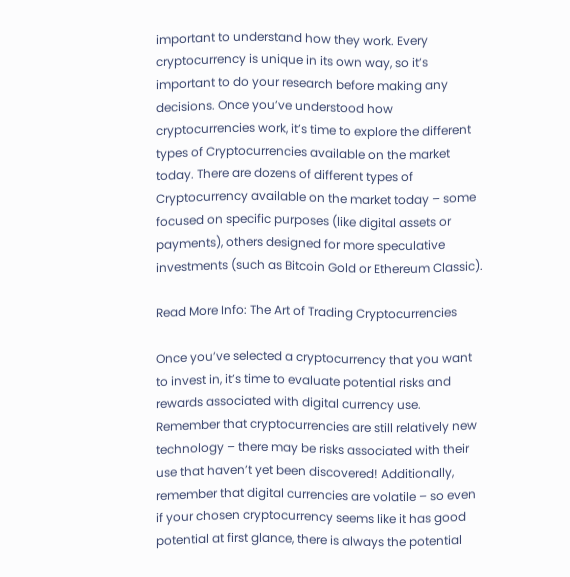important to understand how they work. Every cryptocurrency is unique in its own way, so it’s important to do your research before making any decisions. Once you’ve understood how cryptocurrencies work, it’s time to explore the different types of Cryptocurrencies available on the market today. There are dozens of different types of Cryptocurrency available on the market today – some focused on specific purposes (like digital assets or payments), others designed for more speculative investments (such as Bitcoin Gold or Ethereum Classic).

Read More Info: The Art of Trading Cryptocurrencies

Once you’ve selected a cryptocurrency that you want to invest in, it’s time to evaluate potential risks and rewards associated with digital currency use. Remember that cryptocurrencies are still relatively new technology – there may be risks associated with their use that haven’t yet been discovered! Additionally, remember that digital currencies are volatile – so even if your chosen cryptocurrency seems like it has good potential at first glance, there is always the potential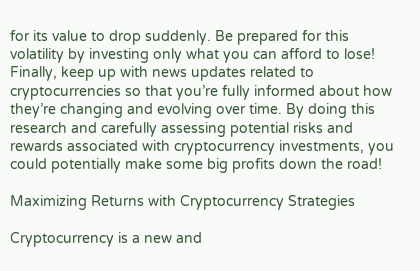for its value to drop suddenly. Be prepared for this volatility by investing only what you can afford to lose! Finally, keep up with news updates related to cryptocurrencies so that you’re fully informed about how they’re changing and evolving over time. By doing this research and carefully assessing potential risks and rewards associated with cryptocurrency investments, you could potentially make some big profits down the road!

Maximizing Returns with Cryptocurrency Strategies

Cryptocurrency is a new and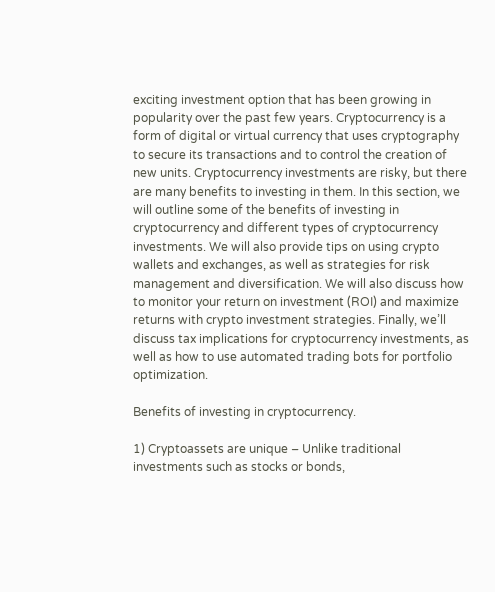exciting investment option that has been growing in popularity over the past few years. Cryptocurrency is a form of digital or virtual currency that uses cryptography to secure its transactions and to control the creation of new units. Cryptocurrency investments are risky, but there are many benefits to investing in them. In this section, we will outline some of the benefits of investing in cryptocurrency and different types of cryptocurrency investments. We will also provide tips on using crypto wallets and exchanges, as well as strategies for risk management and diversification. We will also discuss how to monitor your return on investment (ROI) and maximize returns with crypto investment strategies. Finally, we’ll discuss tax implications for cryptocurrency investments, as well as how to use automated trading bots for portfolio optimization.

Benefits of investing in cryptocurrency.

1) Cryptoassets are unique – Unlike traditional investments such as stocks or bonds,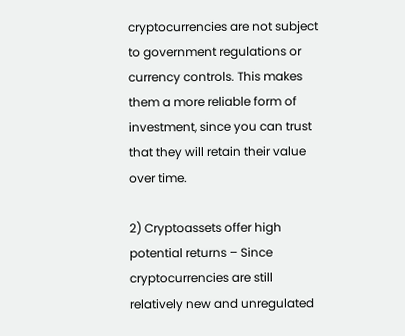cryptocurrencies are not subject to government regulations or currency controls. This makes them a more reliable form of investment, since you can trust that they will retain their value over time.

2) Cryptoassets offer high potential returns – Since cryptocurrencies are still relatively new and unregulated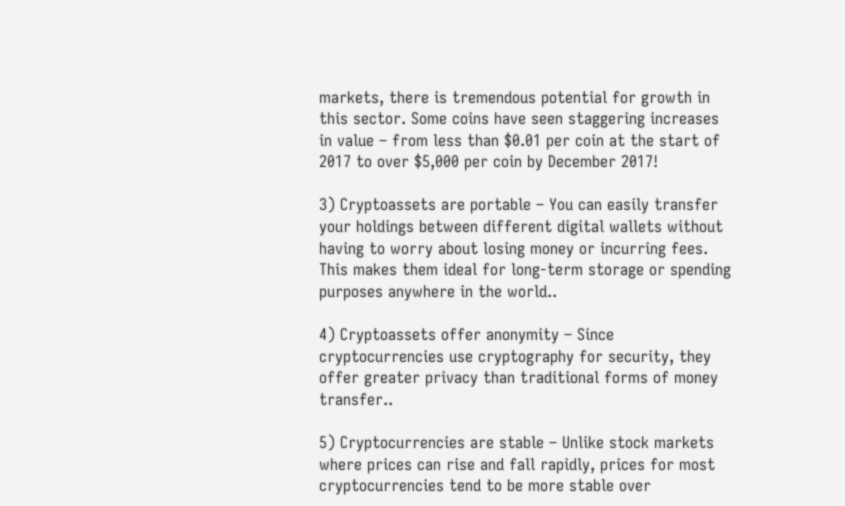markets, there is tremendous potential for growth in this sector. Some coins have seen staggering increases in value – from less than $0.01 per coin at the start of 2017 to over $5,000 per coin by December 2017!

3) Cryptoassets are portable – You can easily transfer your holdings between different digital wallets without having to worry about losing money or incurring fees. This makes them ideal for long-term storage or spending purposes anywhere in the world..

4) Cryptoassets offer anonymity – Since cryptocurrencies use cryptography for security, they offer greater privacy than traditional forms of money transfer..

5) Cryptocurrencies are stable – Unlike stock markets where prices can rise and fall rapidly, prices for most cryptocurrencies tend to be more stable over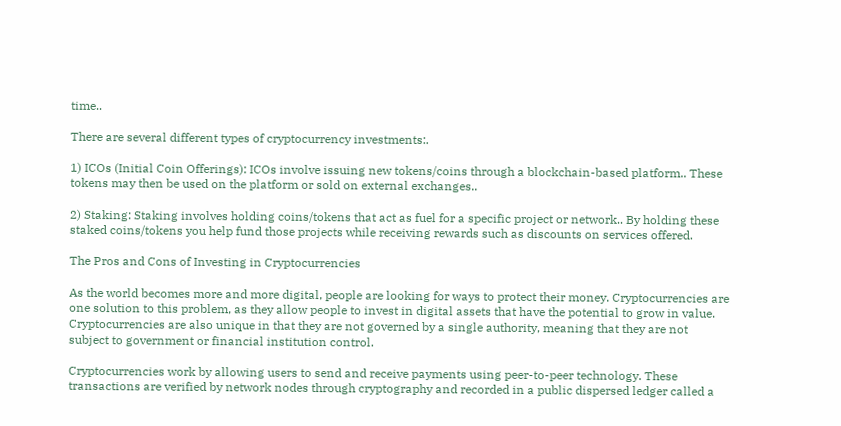time..

There are several different types of cryptocurrency investments:.

1) ICOs (Initial Coin Offerings): ICOs involve issuing new tokens/coins through a blockchain-based platform.. These tokens may then be used on the platform or sold on external exchanges..

2) Staking: Staking involves holding coins/tokens that act as fuel for a specific project or network.. By holding these staked coins/tokens you help fund those projects while receiving rewards such as discounts on services offered.

The Pros and Cons of Investing in Cryptocurrencies

As the world becomes more and more digital, people are looking for ways to protect their money. Cryptocurrencies are one solution to this problem, as they allow people to invest in digital assets that have the potential to grow in value. Cryptocurrencies are also unique in that they are not governed by a single authority, meaning that they are not subject to government or financial institution control.

Cryptocurrencies work by allowing users to send and receive payments using peer-to-peer technology. These transactions are verified by network nodes through cryptography and recorded in a public dispersed ledger called a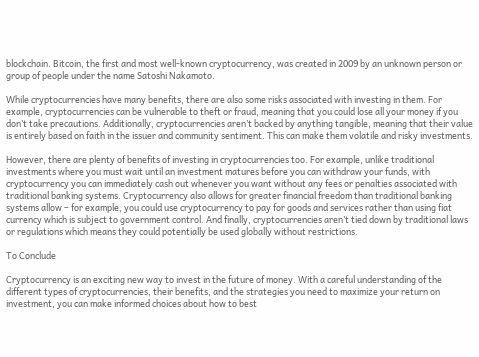blockchain. Bitcoin, the first and most well-known cryptocurrency, was created in 2009 by an unknown person or group of people under the name Satoshi Nakamoto.

While cryptocurrencies have many benefits, there are also some risks associated with investing in them. For example, cryptocurrencies can be vulnerable to theft or fraud, meaning that you could lose all your money if you don’t take precautions. Additionally, cryptocurrencies aren’t backed by anything tangible, meaning that their value is entirely based on faith in the issuer and community sentiment. This can make them volatile and risky investments.

However, there are plenty of benefits of investing in cryptocurrencies too. For example, unlike traditional investments where you must wait until an investment matures before you can withdraw your funds, with cryptocurrency you can immediately cash out whenever you want without any fees or penalties associated with traditional banking systems. Cryptocurrency also allows for greater financial freedom than traditional banking systems allow – for example, you could use cryptocurrency to pay for goods and services rather than using fiat currency which is subject to government control. And finally, cryptocurrencies aren’t tied down by traditional laws or regulations which means they could potentially be used globally without restrictions.

To Conclude

Cryptocurrency is an exciting new way to invest in the future of money. With a careful understanding of the different types of cryptocurrencies, their benefits, and the strategies you need to maximize your return on investment, you can make informed choices about how to best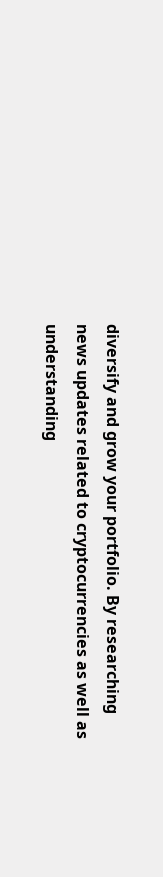diversify and grow your portfolio. By researching news updates related to cryptocurrencies as well as understanding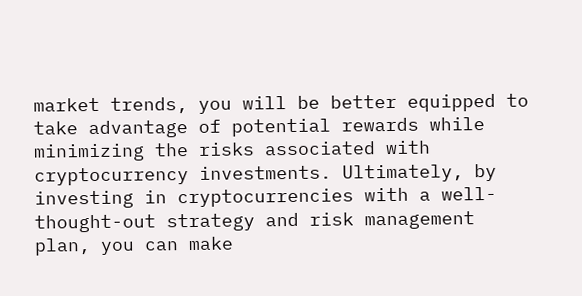market trends, you will be better equipped to take advantage of potential rewards while minimizing the risks associated with cryptocurrency investments. Ultimately, by investing in cryptocurrencies with a well-thought-out strategy and risk management plan, you can make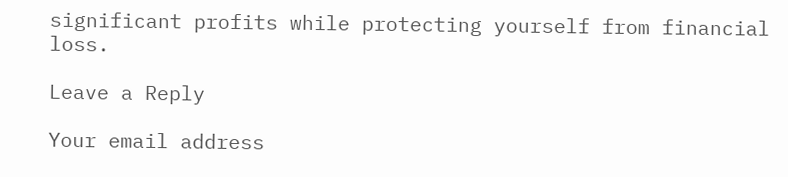significant profits while protecting yourself from financial loss.

Leave a Reply

Your email address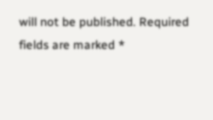will not be published. Required fields are marked *